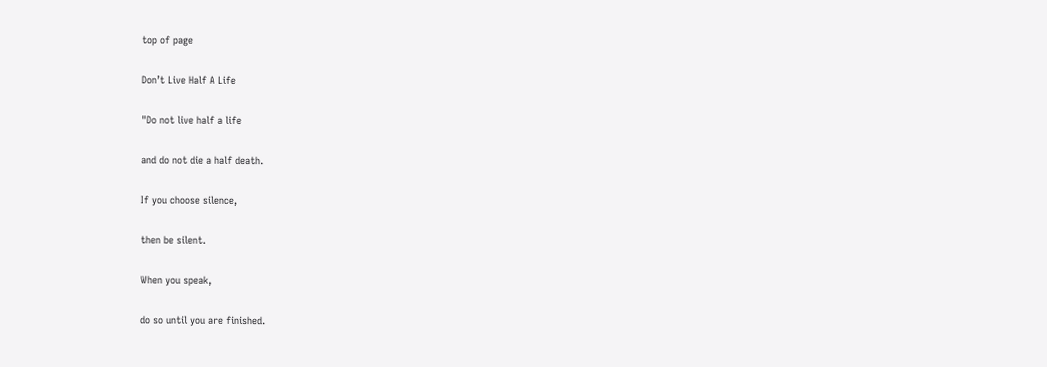top of page

Don’t Live Half A Life

"Do not live half a life

and do not die a half death.

If you choose silence,

then be silent.

When you speak,

do so until you are finished.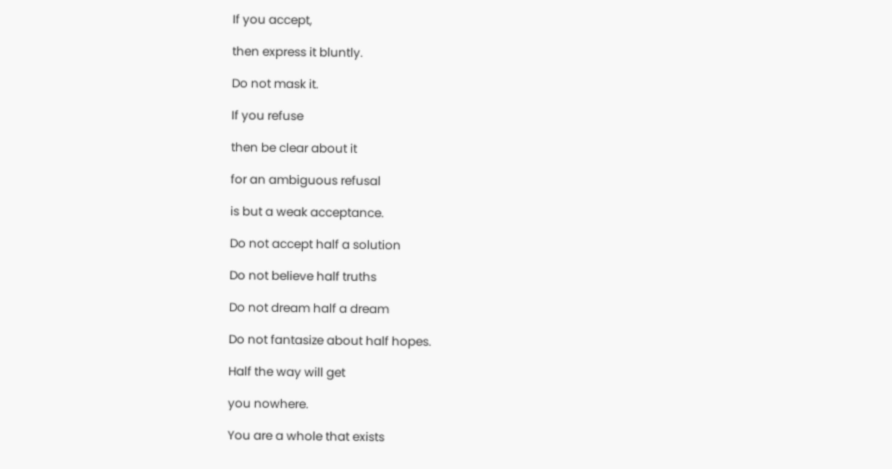If you accept,

then express it bluntly.

Do not mask it.

If you refuse

then be clear about it

for an ambiguous refusal

is but a weak acceptance.

Do not accept half a solution

Do not believe half truths

Do not dream half a dream

Do not fantasize about half hopes.

Half the way will get

you nowhere.

You are a whole that exists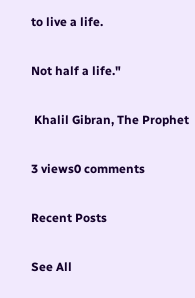to live a life.

Not half a life."

 Khalil Gibran, The Prophet

3 views0 comments

Recent Posts

See All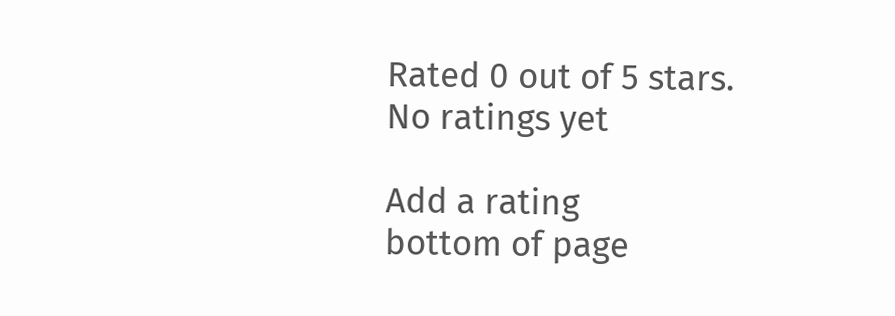Rated 0 out of 5 stars.
No ratings yet

Add a rating
bottom of page